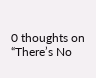0 thoughts on “There’s No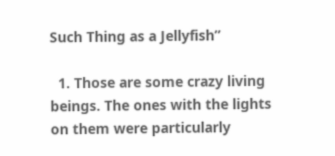Such Thing as a Jellyfish”

  1. Those are some crazy living beings. The ones with the lights on them were particularly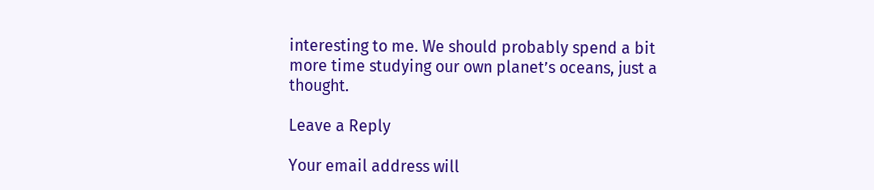interesting to me. We should probably spend a bit more time studying our own planet’s oceans, just a thought.

Leave a Reply

Your email address will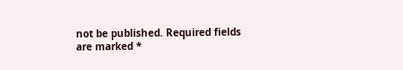not be published. Required fields are marked *